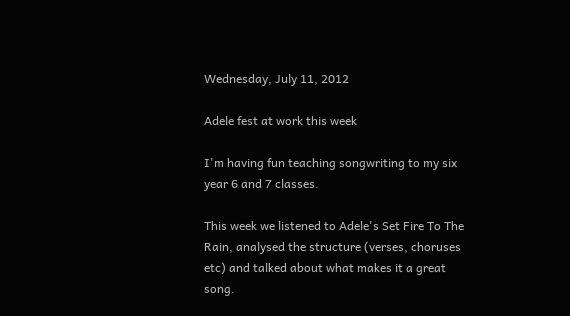Wednesday, July 11, 2012

Adele fest at work this week

I'm having fun teaching songwriting to my six year 6 and 7 classes.

This week we listened to Adele's Set Fire To The Rain, analysed the structure (verses, choruses etc) and talked about what makes it a great song.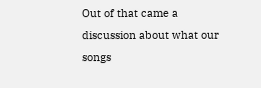Out of that came a discussion about what our songs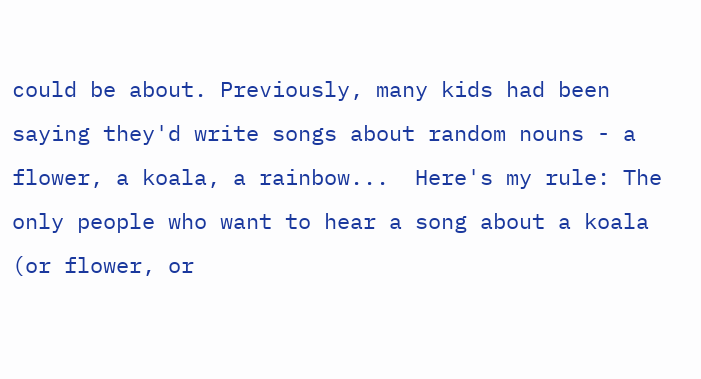could be about. Previously, many kids had been saying they'd write songs about random nouns - a flower, a koala, a rainbow...  Here's my rule: The only people who want to hear a song about a koala (or flower, or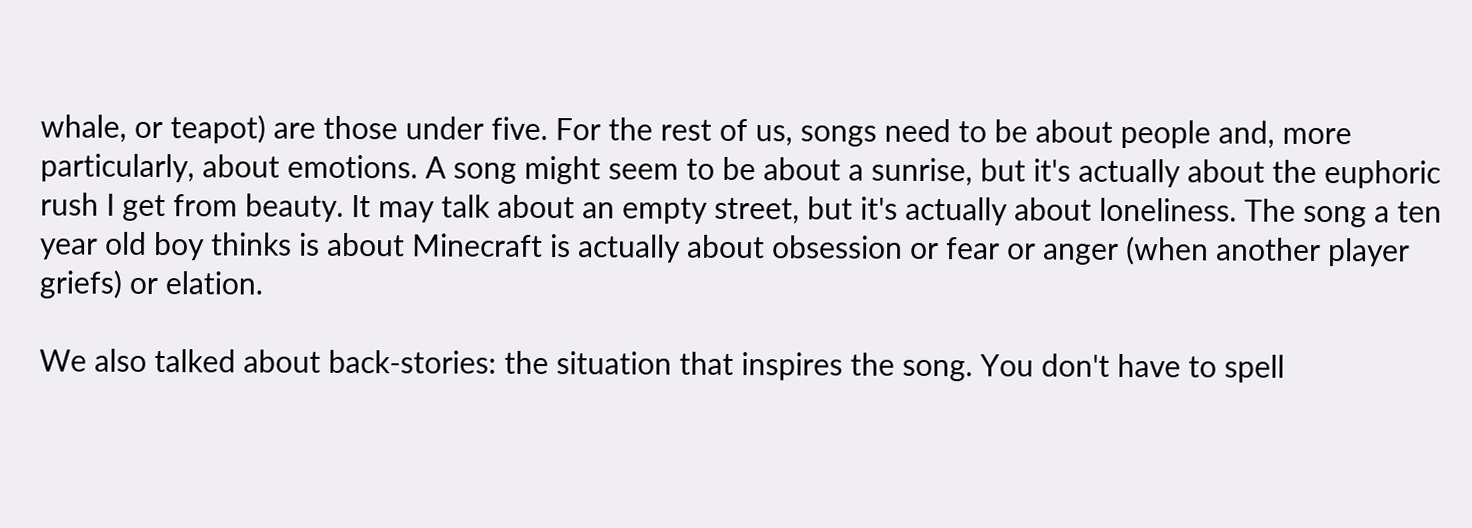whale, or teapot) are those under five. For the rest of us, songs need to be about people and, more particularly, about emotions. A song might seem to be about a sunrise, but it's actually about the euphoric rush I get from beauty. It may talk about an empty street, but it's actually about loneliness. The song a ten year old boy thinks is about Minecraft is actually about obsession or fear or anger (when another player griefs) or elation.

We also talked about back-stories: the situation that inspires the song. You don't have to spell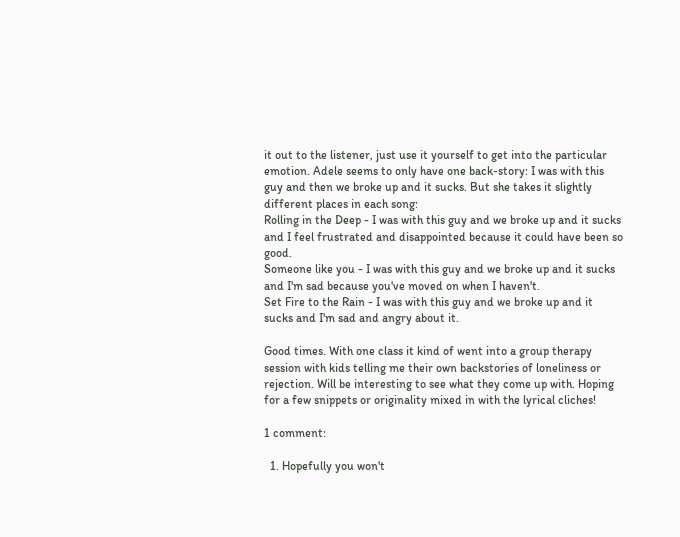it out to the listener, just use it yourself to get into the particular emotion. Adele seems to only have one back-story: I was with this guy and then we broke up and it sucks. But she takes it slightly different places in each song:
Rolling in the Deep - I was with this guy and we broke up and it sucks and I feel frustrated and disappointed because it could have been so good.
Someone like you - I was with this guy and we broke up and it sucks and I'm sad because you've moved on when I haven't.
Set Fire to the Rain - I was with this guy and we broke up and it sucks and I'm sad and angry about it.

Good times. With one class it kind of went into a group therapy session with kids telling me their own backstories of loneliness or rejection. Will be interesting to see what they come up with. Hoping for a few snippets or originality mixed in with the lyrical cliches!

1 comment:

  1. Hopefully you won't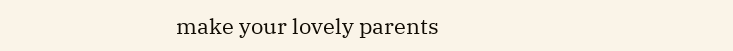make your lovely parents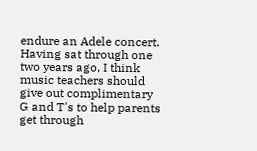endure an Adele concert. Having sat through one two years ago, I think music teachers should give out complimentary G and T's to help parents get through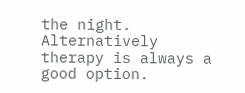the night. Alternatively therapy is always a good option.